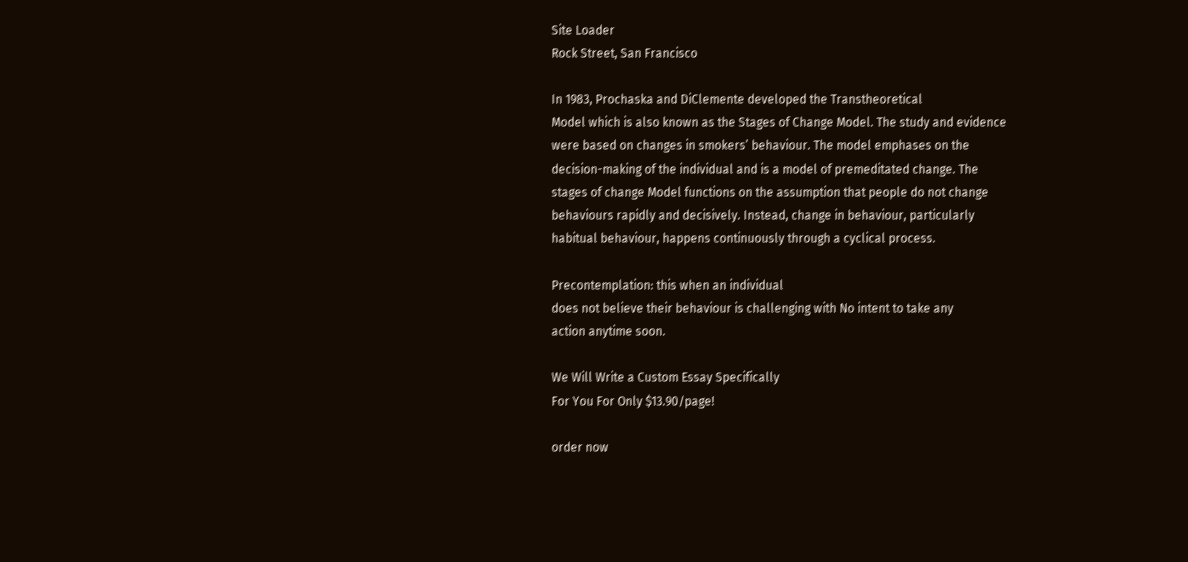Site Loader
Rock Street, San Francisco

In 1983, Prochaska and DiClemente developed the Transtheoretical
Model which is also known as the Stages of Change Model. The study and evidence
were based on changes in smokers’ behaviour. The model emphases on the
decision-making of the individual and is a model of premeditated change. The
stages of change Model functions on the assumption that people do not change
behaviours rapidly and decisively. Instead, change in behaviour, particularly
habitual behaviour, happens continuously through a cyclical process.

Precontemplation: this when an individual
does not believe their behaviour is challenging with No intent to take any
action anytime soon.

We Will Write a Custom Essay Specifically
For You For Only $13.90/page!

order now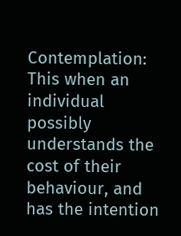Contemplation: This when an individual
possibly understands the cost of their behaviour, and has the intention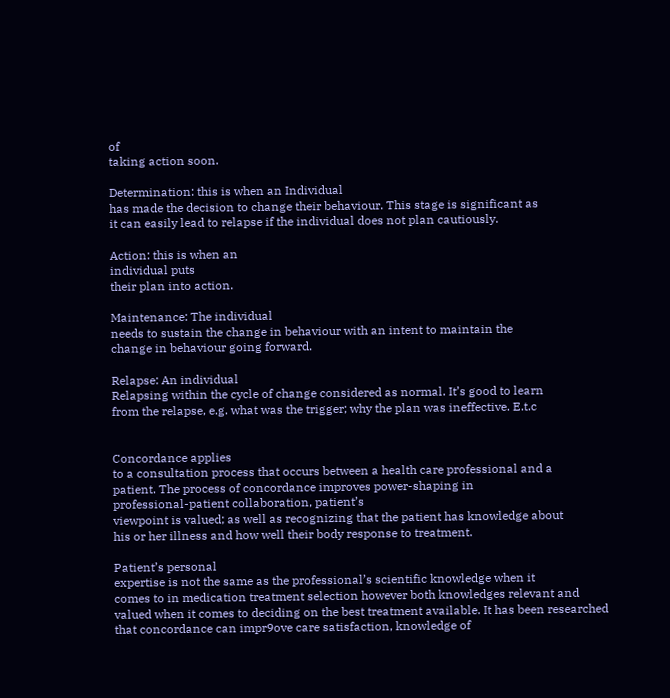of
taking action soon.

Determination: this is when an Individual
has made the decision to change their behaviour. This stage is significant as
it can easily lead to relapse if the individual does not plan cautiously.

Action: this is when an
individual puts
their plan into action.

Maintenance: The individual
needs to sustain the change in behaviour with an intent to maintain the
change in behaviour going forward.

Relapse: An individual
Relapsing within the cycle of change considered as normal. It’s good to learn
from the relapse, e.g. what was the trigger; why the plan was ineffective. E.t.c


Concordance applies
to a consultation process that occurs between a health care professional and a
patient. The process of concordance improves power-shaping in
professional-patient collaboration, patient’s
viewpoint is valued; as well as recognizing that the patient has knowledge about
his or her illness and how well their body response to treatment.

Patient’s personal
expertise is not the same as the professional’s scientific knowledge when it
comes to in medication treatment selection however both knowledges relevant and
valued when it comes to deciding on the best treatment available. It has been researched
that concordance can impr9ove care satisfaction, knowledge of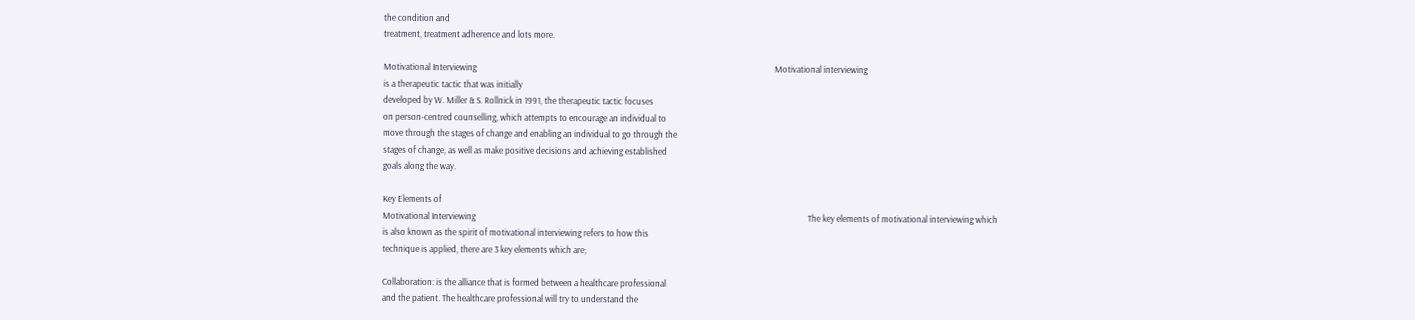the condition and
treatment, treatment adherence and lots more.

Motivational Interviewing                                                                                                                                                     Motivational interviewing
is a therapeutic tactic that was initially
developed by W. Miller & S. Rollnick in 1991, the therapeutic tactic focuses
on person-centred counselling, which attempts to encourage an individual to
move through the stages of change and enabling an individual to go through the
stages of change, as well as make positive decisions and achieving established
goals along the way.

Key Elements of
Motivational Interviewing                                                                                                                                                                      The key elements of motivational interviewing which
is also known as the spirit of motivational interviewing refers to how this
technique is applied, there are 3 key elements which are;

Collaboration: is the alliance that is formed between a healthcare professional
and the patient. The healthcare professional will try to understand the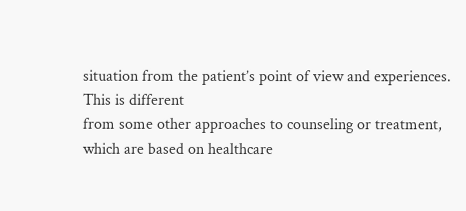situation from the patient’s point of view and experiences. This is different
from some other approaches to counseling or treatment, which are based on healthcare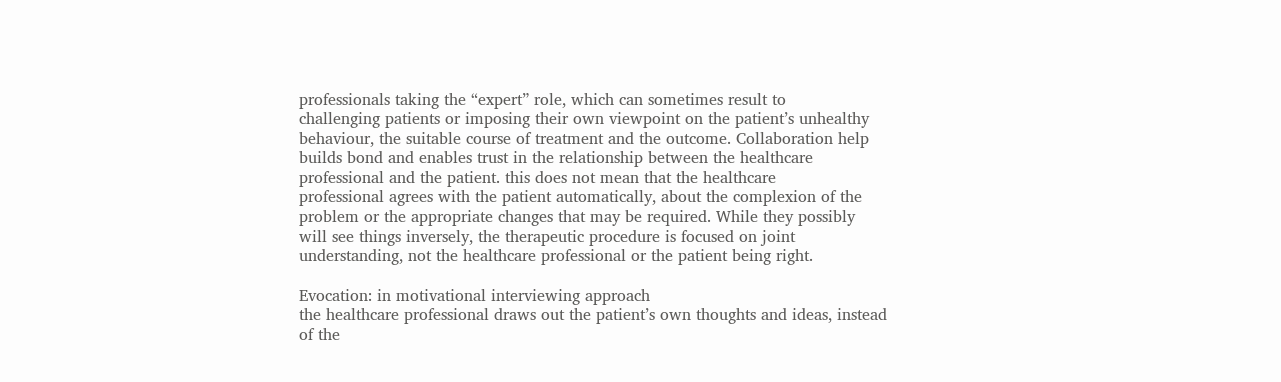professionals taking the “expert” role, which can sometimes result to
challenging patients or imposing their own viewpoint on the patient’s unhealthy
behaviour, the suitable course of treatment and the outcome. Collaboration help
builds bond and enables trust in the relationship between the healthcare
professional and the patient. this does not mean that the healthcare
professional agrees with the patient automatically, about the complexion of the
problem or the appropriate changes that may be required. While they possibly
will see things inversely, the therapeutic procedure is focused on joint
understanding, not the healthcare professional or the patient being right.

Evocation: in motivational interviewing approach
the healthcare professional draws out the patient’s own thoughts and ideas, instead
of the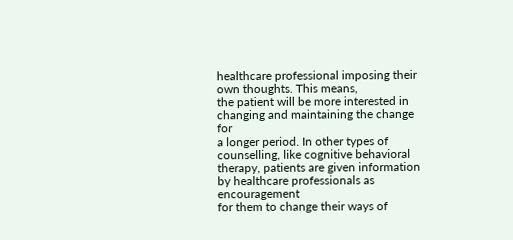healthcare professional imposing their own thoughts. This means,
the patient will be more interested in changing and maintaining the change for
a longer period. In other types of counselling, like cognitive behavioral
therapy, patients are given information by healthcare professionals as encouragement
for them to change their ways of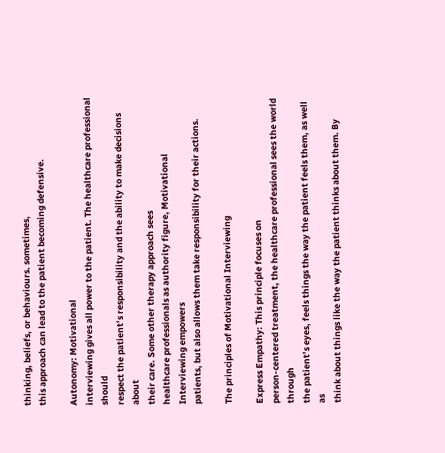thinking, beliefs, or behaviours. sometimes,
this approach can lead to the patient becoming defensive.

Autonomy: Motivational
interviewing gives all power to the patient. The healthcare professional should
respect the patient’s responsibility and the ability to make decisions about
their care. Some other therapy approach sees
healthcare professionals as authority figure, Motivational Interviewing empowers
patients, but also allows them take responsibility for their actions.

The principles of Motivational Interviewing

Express Empathy: This principle focuses on
person-centered treatment, the healthcare professional sees the world through
the patient’s eyes, feels things the way the patient feels them, as well as
think about things like the way the patient thinks about them. By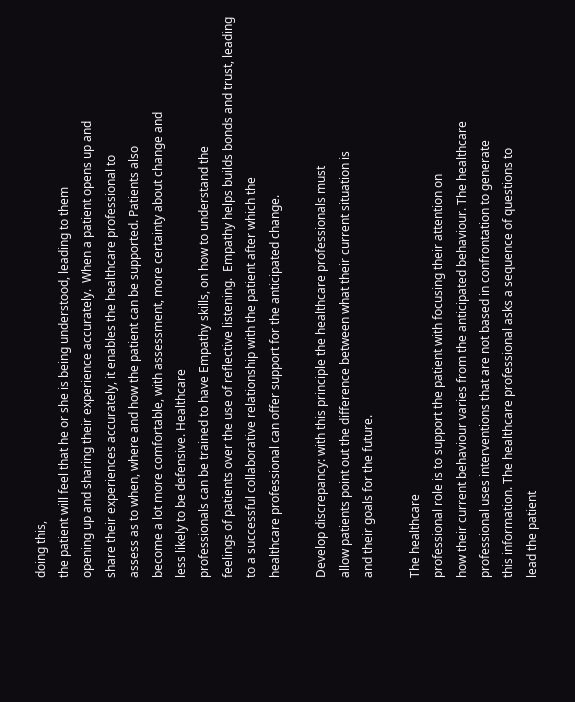doing this,
the patient will feel that he or she is being understood, leading to them
opening up and sharing their experience accurately.  When a patient opens up and
share their experiences accurately, it enables the healthcare professional to
assess as to when, where and how the patient can be supported. Patients also
become a lot more comfortable, with assessment, more certainty about change and
less likely to be defensive. Healthcare
professionals can be trained to have Empathy skills, on how to understand the
feelings of patients over the use of reflective listening.  Empathy helps builds bonds and trust, leading
to a successful collaborative relationship with the patient after which the
healthcare professional can offer support for the anticipated change.

Develop discrepancy: with this principle the healthcare professionals must
allow patients point out the difference between what their current situation is
and their goals for the future.

The healthcare
professional role is to support the patient with focusing their attention on
how their current behaviour varies from the anticipated behaviour. The healthcare
professional uses interventions that are not based in confrontation to generate
this information. The healthcare professional asks a sequence of questions to
lead the patient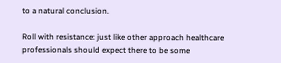to a natural conclusion.

Roll with resistance: just like other approach healthcare
professionals should expect there to be some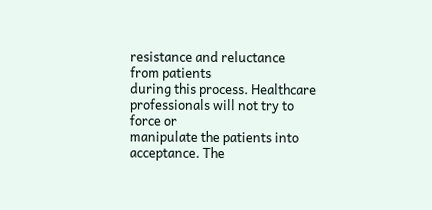resistance and reluctance from patients
during this process. Healthcare professionals will not try to force or
manipulate the patients into acceptance. The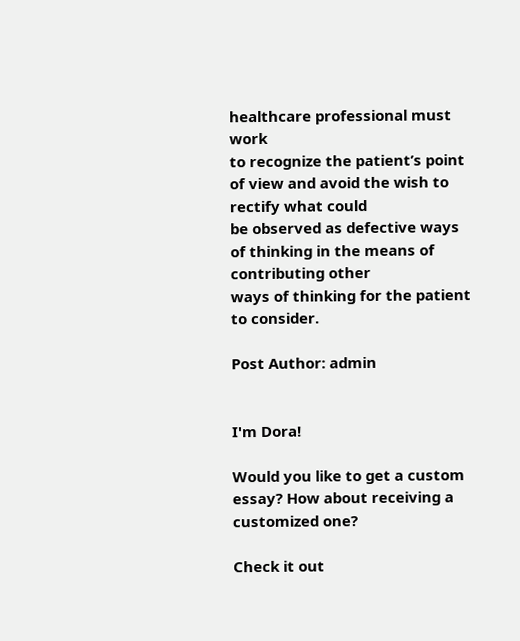healthcare professional must work
to recognize the patient’s point of view and avoid the wish to rectify what could
be observed as defective ways of thinking in the means of contributing other
ways of thinking for the patient to consider.

Post Author: admin


I'm Dora!

Would you like to get a custom essay? How about receiving a customized one?

Check it out